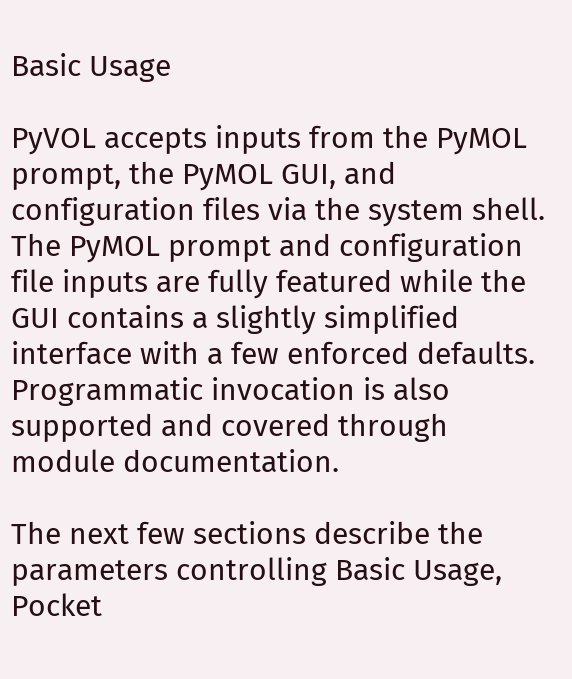Basic Usage

PyVOL accepts inputs from the PyMOL prompt, the PyMOL GUI, and configuration files via the system shell. The PyMOL prompt and configuration file inputs are fully featured while the GUI contains a slightly simplified interface with a few enforced defaults. Programmatic invocation is also supported and covered through module documentation.

The next few sections describe the parameters controlling Basic Usage, Pocket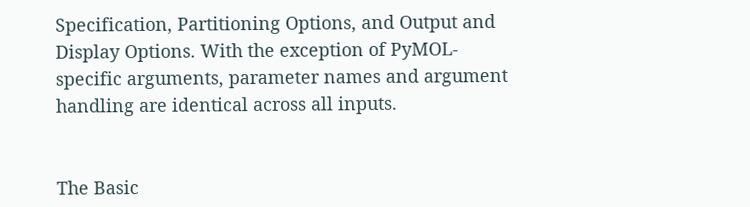Specification, Partitioning Options, and Output and Display Options. With the exception of PyMOL-specific arguments, parameter names and argument handling are identical across all inputs.


The Basic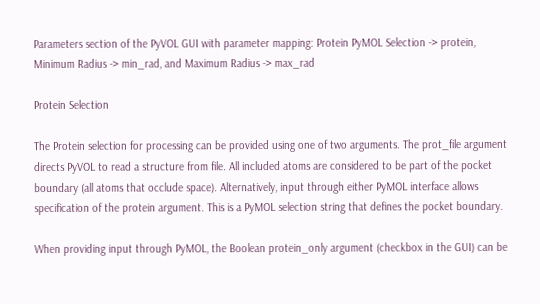Parameters section of the PyVOL GUI with parameter mapping: Protein PyMOL Selection -> protein, Minimum Radius -> min_rad, and Maximum Radius -> max_rad

Protein Selection

The Protein selection for processing can be provided using one of two arguments. The prot_file argument directs PyVOL to read a structure from file. All included atoms are considered to be part of the pocket boundary (all atoms that occlude space). Alternatively, input through either PyMOL interface allows specification of the protein argument. This is a PyMOL selection string that defines the pocket boundary.

When providing input through PyMOL, the Boolean protein_only argument (checkbox in the GUI) can be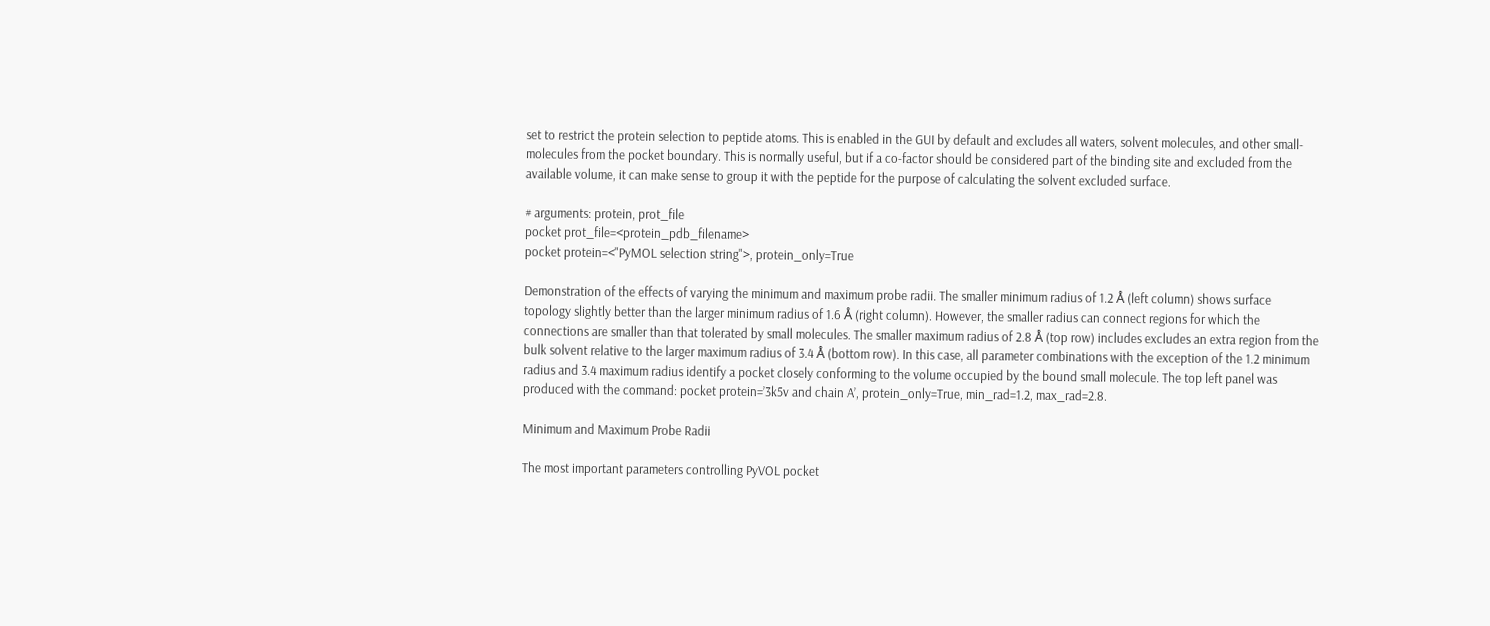set to restrict the protein selection to peptide atoms. This is enabled in the GUI by default and excludes all waters, solvent molecules, and other small-molecules from the pocket boundary. This is normally useful, but if a co-factor should be considered part of the binding site and excluded from the available volume, it can make sense to group it with the peptide for the purpose of calculating the solvent excluded surface.

# arguments: protein, prot_file
pocket prot_file=<protein_pdb_filename>
pocket protein=<"PyMOL selection string">, protein_only=True

Demonstration of the effects of varying the minimum and maximum probe radii. The smaller minimum radius of 1.2 Å (left column) shows surface topology slightly better than the larger minimum radius of 1.6 Å (right column). However, the smaller radius can connect regions for which the connections are smaller than that tolerated by small molecules. The smaller maximum radius of 2.8 Å (top row) includes excludes an extra region from the bulk solvent relative to the larger maximum radius of 3.4 Å (bottom row). In this case, all parameter combinations with the exception of the 1.2 minimum radius and 3.4 maximum radius identify a pocket closely conforming to the volume occupied by the bound small molecule. The top left panel was produced with the command: pocket protein=’3k5v and chain A’, protein_only=True, min_rad=1.2, max_rad=2.8.

Minimum and Maximum Probe Radii

The most important parameters controlling PyVOL pocket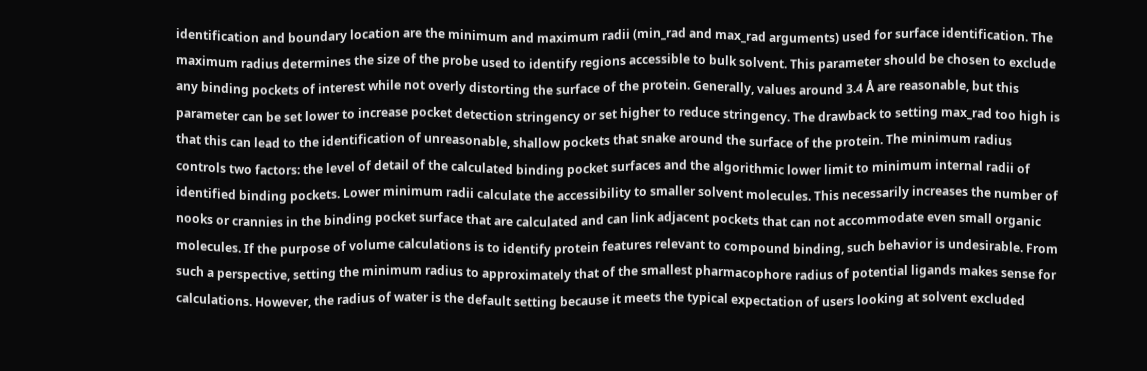identification and boundary location are the minimum and maximum radii (min_rad and max_rad arguments) used for surface identification. The maximum radius determines the size of the probe used to identify regions accessible to bulk solvent. This parameter should be chosen to exclude any binding pockets of interest while not overly distorting the surface of the protein. Generally, values around 3.4 Å are reasonable, but this parameter can be set lower to increase pocket detection stringency or set higher to reduce stringency. The drawback to setting max_rad too high is that this can lead to the identification of unreasonable, shallow pockets that snake around the surface of the protein. The minimum radius controls two factors: the level of detail of the calculated binding pocket surfaces and the algorithmic lower limit to minimum internal radii of identified binding pockets. Lower minimum radii calculate the accessibility to smaller solvent molecules. This necessarily increases the number of nooks or crannies in the binding pocket surface that are calculated and can link adjacent pockets that can not accommodate even small organic molecules. If the purpose of volume calculations is to identify protein features relevant to compound binding, such behavior is undesirable. From such a perspective, setting the minimum radius to approximately that of the smallest pharmacophore radius of potential ligands makes sense for calculations. However, the radius of water is the default setting because it meets the typical expectation of users looking at solvent excluded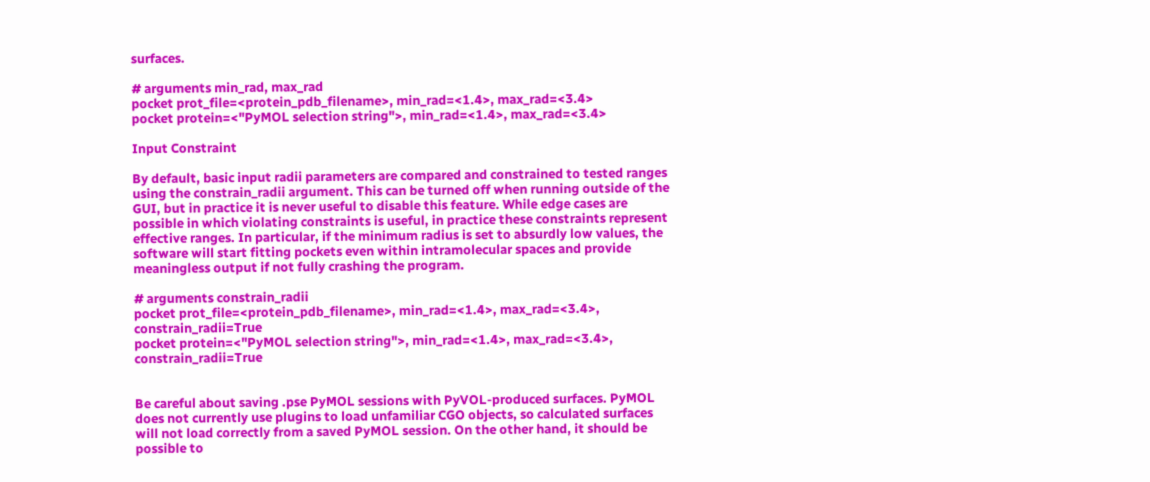surfaces.

# arguments min_rad, max_rad
pocket prot_file=<protein_pdb_filename>, min_rad=<1.4>, max_rad=<3.4>
pocket protein=<"PyMOL selection string">, min_rad=<1.4>, max_rad=<3.4>

Input Constraint

By default, basic input radii parameters are compared and constrained to tested ranges using the constrain_radii argument. This can be turned off when running outside of the GUI, but in practice it is never useful to disable this feature. While edge cases are possible in which violating constraints is useful, in practice these constraints represent effective ranges. In particular, if the minimum radius is set to absurdly low values, the software will start fitting pockets even within intramolecular spaces and provide meaningless output if not fully crashing the program.

# arguments constrain_radii
pocket prot_file=<protein_pdb_filename>, min_rad=<1.4>, max_rad=<3.4>, constrain_radii=True
pocket protein=<"PyMOL selection string">, min_rad=<1.4>, max_rad=<3.4>, constrain_radii=True


Be careful about saving .pse PyMOL sessions with PyVOL-produced surfaces. PyMOL does not currently use plugins to load unfamiliar CGO objects, so calculated surfaces will not load correctly from a saved PyMOL session. On the other hand, it should be possible to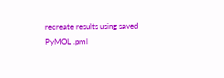recreate results using saved PyMOL .pml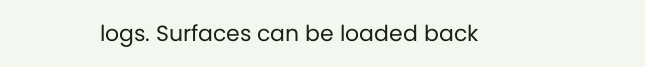logs. Surfaces can be loaded back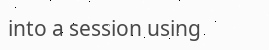into a session using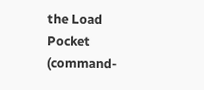the Load Pocket (command-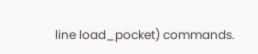line load_pocket) commands.